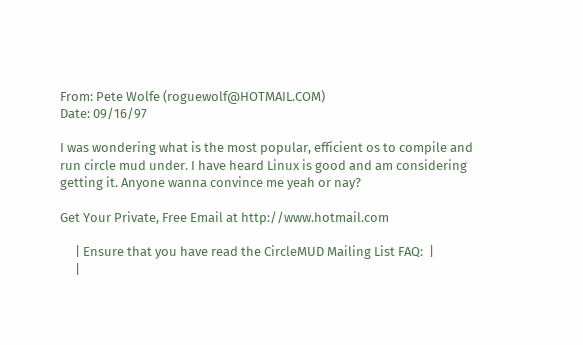From: Pete Wolfe (roguewolf@HOTMAIL.COM)
Date: 09/16/97

I was wondering what is the most popular, efficient os to compile and
run circle mud under. I have heard Linux is good and am considering
getting it. Anyone wanna convince me yeah or nay?

Get Your Private, Free Email at http://www.hotmail.com

     | Ensure that you have read the CircleMUD Mailing List FAQ:  |
     |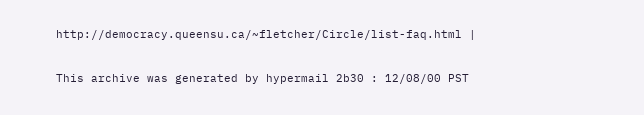http://democracy.queensu.ca/~fletcher/Circle/list-faq.html |

This archive was generated by hypermail 2b30 : 12/08/00 PST